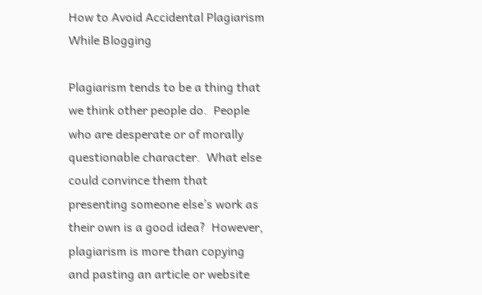How to Avoid Accidental Plagiarism While Blogging

Plagiarism tends to be a thing that we think other people do.  People who are desperate or of morally questionable character.  What else could convince them that presenting someone else’s work as their own is a good idea?  However, plagiarism is more than copying and pasting an article or website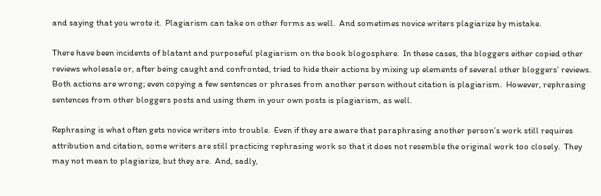and saying that you wrote it.  Plagiarism can take on other forms as well.  And sometimes novice writers plagiarize by mistake.

There have been incidents of blatant and purposeful plagiarism on the book blogosphere.  In these cases, the bloggers either copied other reviews wholesale or, after being caught and confronted, tried to hide their actions by mixing up elements of several other bloggers’ reviews.  Both actions are wrong; even copying a few sentences or phrases from another person without citation is plagiarism.  However, rephrasing sentences from other bloggers posts and using them in your own posts is plagiarism, as well.

Rephrasing is what often gets novice writers into trouble.  Even if they are aware that paraphrasing another person’s work still requires attribution and citation, some writers are still practicing rephrasing work so that it does not resemble the original work too closely.  They may not mean to plagiarize, but they are.  And, sadly,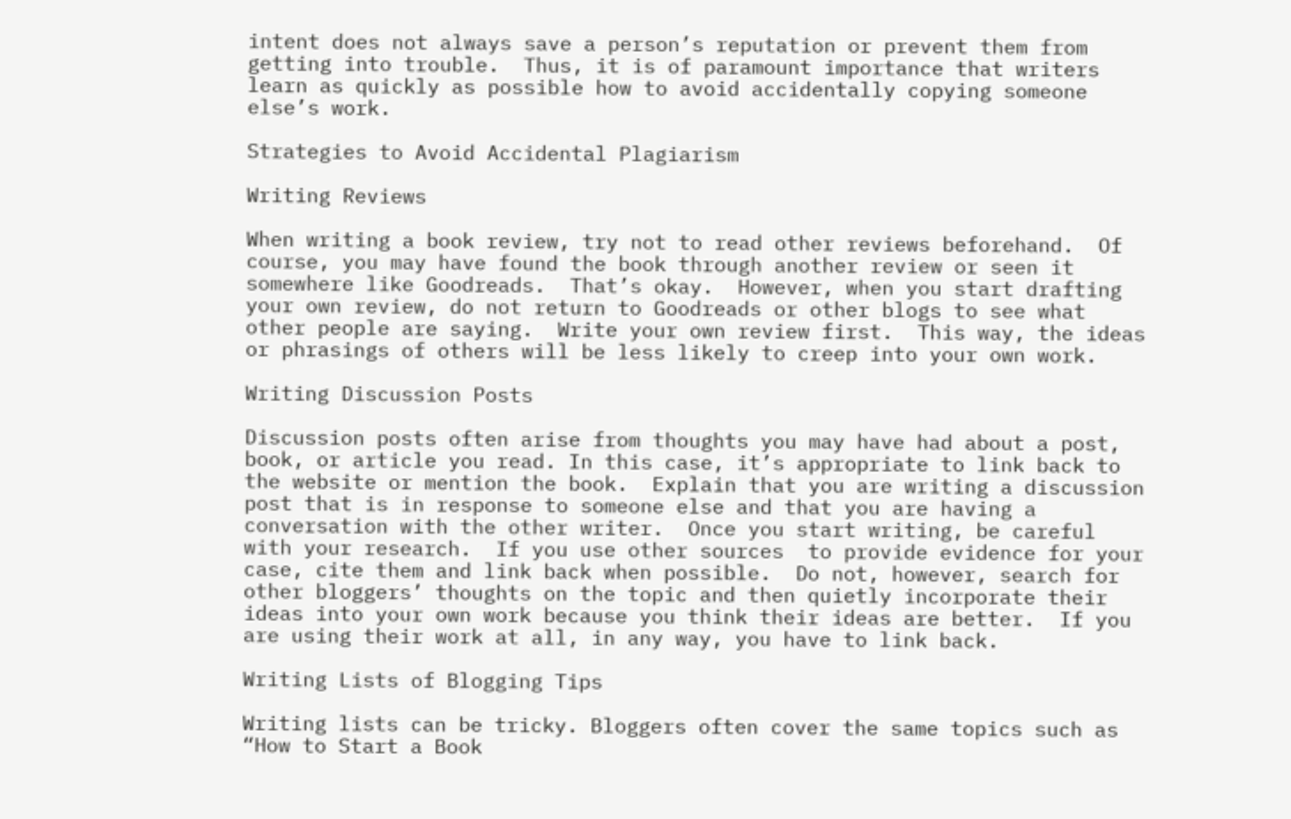intent does not always save a person’s reputation or prevent them from getting into trouble.  Thus, it is of paramount importance that writers learn as quickly as possible how to avoid accidentally copying someone else’s work.

Strategies to Avoid Accidental Plagiarism

Writing Reviews

When writing a book review, try not to read other reviews beforehand.  Of course, you may have found the book through another review or seen it somewhere like Goodreads.  That’s okay.  However, when you start drafting your own review, do not return to Goodreads or other blogs to see what other people are saying.  Write your own review first.  This way, the ideas or phrasings of others will be less likely to creep into your own work.

Writing Discussion Posts

Discussion posts often arise from thoughts you may have had about a post, book, or article you read. In this case, it’s appropriate to link back to the website or mention the book.  Explain that you are writing a discussion post that is in response to someone else and that you are having a conversation with the other writer.  Once you start writing, be careful with your research.  If you use other sources  to provide evidence for your case, cite them and link back when possible.  Do not, however, search for other bloggers’ thoughts on the topic and then quietly incorporate their ideas into your own work because you think their ideas are better.  If you are using their work at all, in any way, you have to link back.

Writing Lists of Blogging Tips

Writing lists can be tricky. Bloggers often cover the same topics such as “How to Start a Book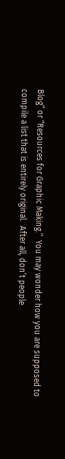Blog” or “Resources for Graphic Making.”  You may wonder how you are supposed to compile a list that is entirely original.  After all, don’t people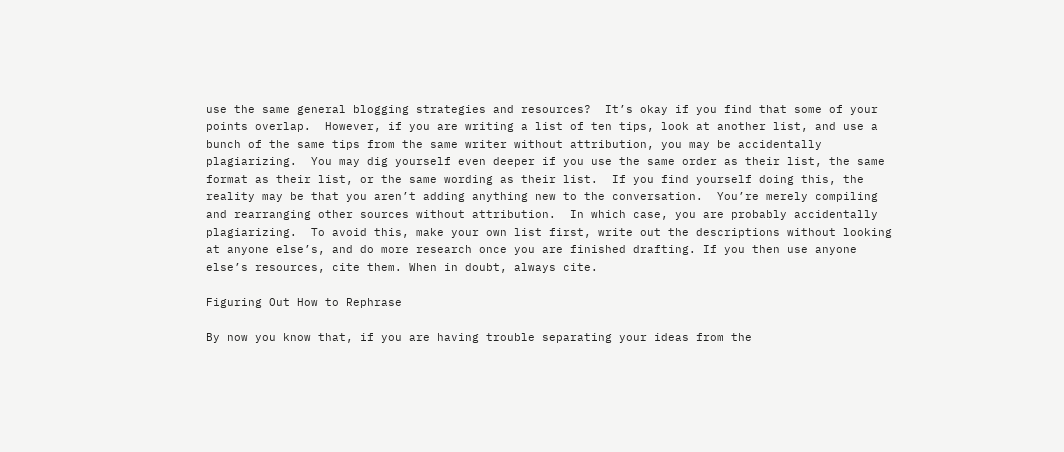use the same general blogging strategies and resources?  It’s okay if you find that some of your points overlap.  However, if you are writing a list of ten tips, look at another list, and use a bunch of the same tips from the same writer without attribution, you may be accidentally plagiarizing.  You may dig yourself even deeper if you use the same order as their list, the same format as their list, or the same wording as their list.  If you find yourself doing this, the reality may be that you aren’t adding anything new to the conversation.  You’re merely compiling and rearranging other sources without attribution.  In which case, you are probably accidentally plagiarizing.  To avoid this, make your own list first, write out the descriptions without looking at anyone else’s, and do more research once you are finished drafting. If you then use anyone else’s resources, cite them. When in doubt, always cite.

Figuring Out How to Rephrase

By now you know that, if you are having trouble separating your ideas from the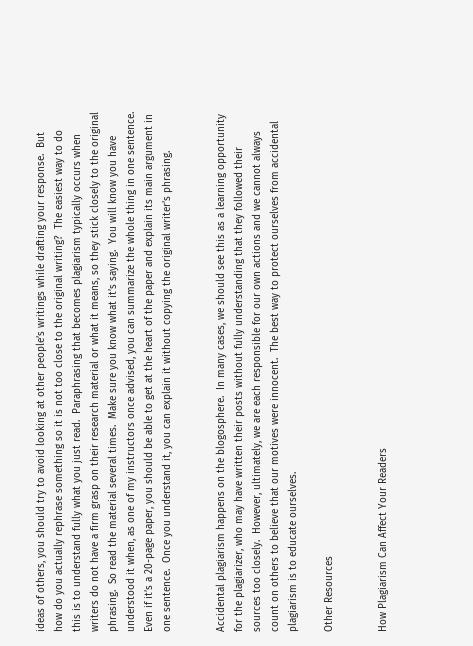ideas of others, you should try to avoid looking at other people’s writings while drafting your response.  But how do you actually rephrase something so it is not too close to the original writing?  The easiest way to do this is to understand fully what you just read.  Paraphrasing that becomes plagiarism typically occurs when writers do not have a firm grasp on their research material or what it means, so they stick closely to the original phrasing.  So read the material several times.  Make sure you know what it’s saying.  You will know you have understood it when, as one of my instructors once advised, you can summarize the whole thing in one sentence.  Even if it’s a 20-page paper, you should be able to get at the heart of the paper and explain its main argument in one sentence.  Once you understand it, you can explain it without copying the original writer’s phrasing.


Accidental plagiarism happens on the blogosphere.  In many cases, we should see this as a learning opportunity for the plagiarizer, who may have written their posts without fully understanding that they followed their sources too closely.  However, ultimately, we are each responsible for our own actions and we cannot always count on others to believe that our motives were innocent.  The best way to protect ourselves from accidental plagiarism is to educate ourselves.

Other Resources


How Plagiarism Can Affect Your Readers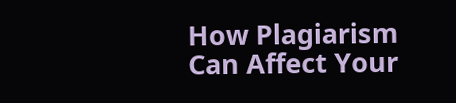How Plagiarism Can Affect Your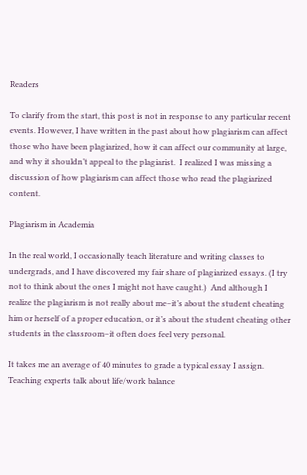Readers

To clarify from the start, this post is not in response to any particular recent events. However, I have written in the past about how plagiarism can affect those who have been plagiarized, how it can affect our community at large, and why it shouldn’t appeal to the plagiarist.  I realized I was missing a discussion of how plagiarism can affect those who read the plagiarized content.

Plagiarism in Academia

In the real world, I occasionally teach literature and writing classes to undergrads, and I have discovered my fair share of plagiarized essays. (I try not to think about the ones I might not have caught.)  And although I realize the plagiarism is not really about me–it’s about the student cheating him or herself of a proper education, or it’s about the student cheating other students in the classroom–it often does feel very personal.

It takes me an average of 40 minutes to grade a typical essay I assign. Teaching experts talk about life/work balance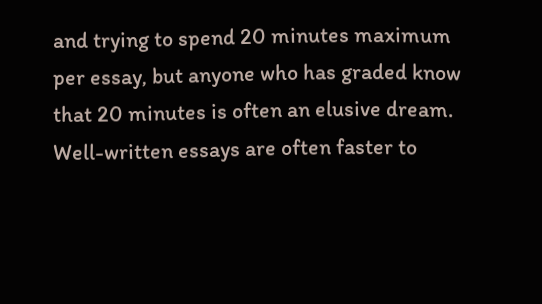and trying to spend 20 minutes maximum per essay, but anyone who has graded know that 20 minutes is often an elusive dream.  Well-written essays are often faster to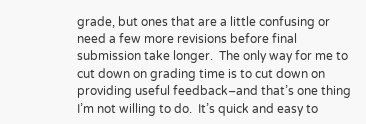grade, but ones that are a little confusing or need a few more revisions before final submission take longer.  The only way for me to cut down on grading time is to cut down on providing useful feedback–and that’s one thing I’m not willing to do.  It’s quick and easy to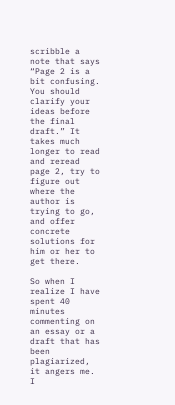scribble a note that says “Page 2 is a bit confusing. You should clarify your ideas before the final draft.” It takes much longer to read and reread page 2, try to figure out where the author is trying to go, and offer concrete solutions for him or her to get there.

So when I realize I have spent 40 minutes commenting on an essay or a draft that has been plagiarized, it angers me.  I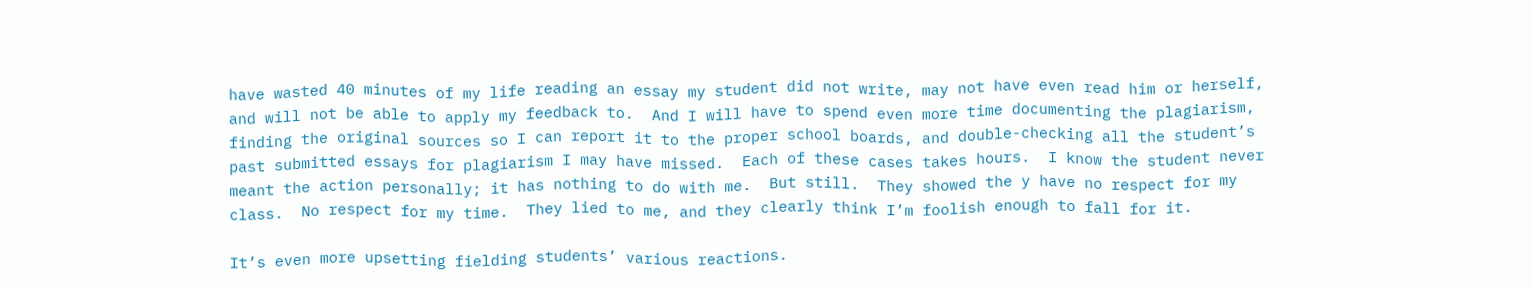have wasted 40 minutes of my life reading an essay my student did not write, may not have even read him or herself, and will not be able to apply my feedback to.  And I will have to spend even more time documenting the plagiarism, finding the original sources so I can report it to the proper school boards, and double-checking all the student’s past submitted essays for plagiarism I may have missed.  Each of these cases takes hours.  I know the student never meant the action personally; it has nothing to do with me.  But still.  They showed the y have no respect for my class.  No respect for my time.  They lied to me, and they clearly think I’m foolish enough to fall for it.

It’s even more upsetting fielding students’ various reactions.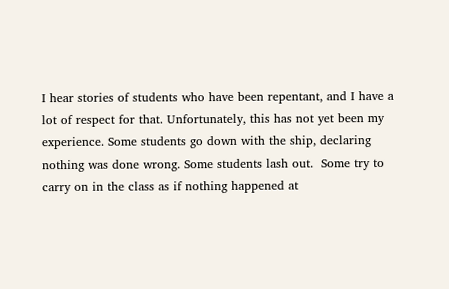I hear stories of students who have been repentant, and I have a lot of respect for that. Unfortunately, this has not yet been my experience. Some students go down with the ship, declaring nothing was done wrong. Some students lash out.  Some try to carry on in the class as if nothing happened at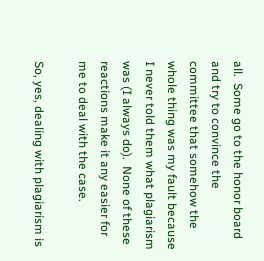all.  Some go to the honor board and try to convince the committee that somehow the whole thing was my fault because I never told them what plagiarism was (I always do).  None of these reactions make it any easier for me to deal with the case.

So, yes, dealing with plagiarism is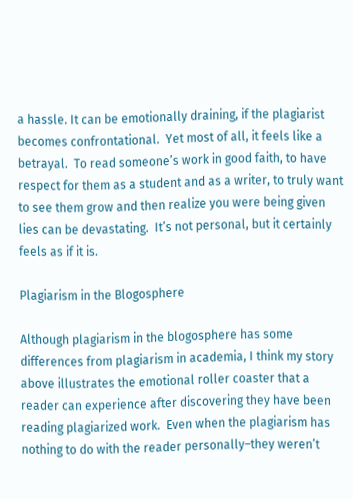a hassle. It can be emotionally draining, if the plagiarist becomes confrontational.  Yet most of all, it feels like a betrayal.  To read someone’s work in good faith, to have respect for them as a student and as a writer, to truly want to see them grow and then realize you were being given lies can be devastating.  It’s not personal, but it certainly feels as if it is.

Plagiarism in the Blogosphere

Although plagiarism in the blogosphere has some differences from plagiarism in academia, I think my story above illustrates the emotional roller coaster that a reader can experience after discovering they have been reading plagiarized work.  Even when the plagiarism has nothing to do with the reader personally–they weren’t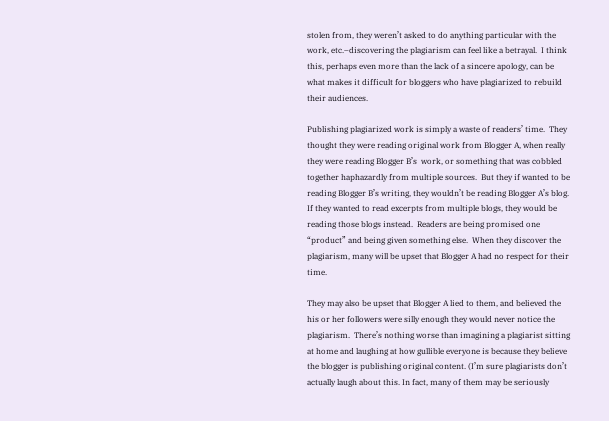stolen from, they weren’t asked to do anything particular with the work, etc.–discovering the plagiarism can feel like a betrayal.  I think this, perhaps even more than the lack of a sincere apology, can be what makes it difficult for bloggers who have plagiarized to rebuild their audiences.

Publishing plagiarized work is simply a waste of readers’ time.  They thought they were reading original work from Blogger A, when really they were reading Blogger B’s  work, or something that was cobbled together haphazardly from multiple sources.  But they if wanted to be reading Blogger B’s writing, they wouldn’t be reading Blogger A’s blog.  If they wanted to read excerpts from multiple blogs, they would be reading those blogs instead.  Readers are being promised one “product” and being given something else.  When they discover the plagiarism, many will be upset that Blogger A had no respect for their time.

They may also be upset that Blogger A lied to them, and believed the his or her followers were silly enough they would never notice the plagiarism.  There’s nothing worse than imagining a plagiarist sitting at home and laughing at how gullible everyone is because they believe the blogger is publishing original content. (I’m sure plagiarists don’t actually laugh about this. In fact, many of them may be seriously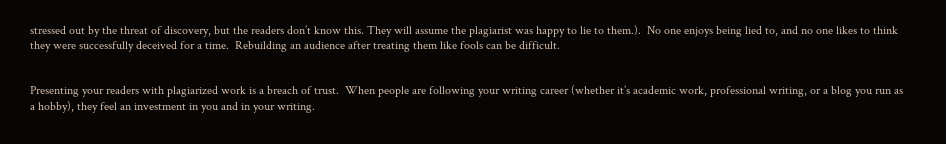stressed out by the threat of discovery, but the readers don’t know this. They will assume the plagiarist was happy to lie to them.).  No one enjoys being lied to, and no one likes to think they were successfully deceived for a time.  Rebuilding an audience after treating them like fools can be difficult.


Presenting your readers with plagiarized work is a breach of trust.  When people are following your writing career (whether it’s academic work, professional writing, or a blog you run as a hobby), they feel an investment in you and in your writing.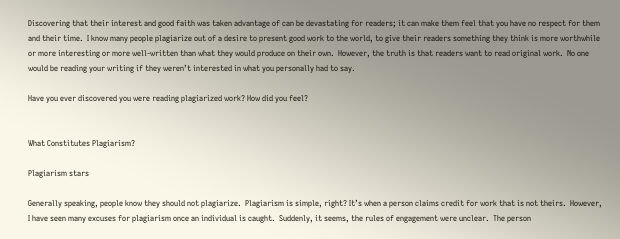Discovering that their interest and good faith was taken advantage of can be devastating for readers; it can make them feel that you have no respect for them and their time.  I know many people plagiarize out of a desire to present good work to the world, to give their readers something they think is more worthwhile or more interesting or more well-written than what they would produce on their own.  However, the truth is that readers want to read original work.  No one would be reading your writing if they weren’t interested in what you personally had to say.

Have you ever discovered you were reading plagiarized work? How did you feel?


What Constitutes Plagiarism?

Plagiarism stars

Generally speaking, people know they should not plagiarize.  Plagiarism is simple, right? It’s when a person claims credit for work that is not theirs.  However, I have seen many excuses for plagiarism once an individual is caught.  Suddenly, it seems, the rules of engagement were unclear.  The person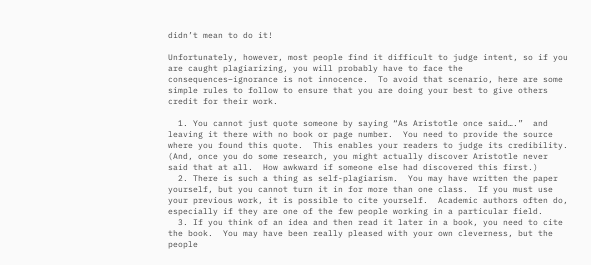didn’t mean to do it!

Unfortunately, however, most people find it difficult to judge intent, so if you are caught plagiarizing, you will probably have to face the consequences–ignorance is not innocence.  To avoid that scenario, here are some simple rules to follow to ensure that you are doing your best to give others credit for their work.

  1. You cannot just quote someone by saying “As Aristotle once said….”  and leaving it there with no book or page number.  You need to provide the source where you found this quote.  This enables your readers to judge its credibility.  (And, once you do some research, you might actually discover Aristotle never said that at all.  How awkward if someone else had discovered this first.)
  2. There is such a thing as self-plagiarism.  You may have written the paper yourself, but you cannot turn it in for more than one class.  If you must use your previous work, it is possible to cite yourself.  Academic authors often do, especially if they are one of the few people working in a particular field.
  3. If you think of an idea and then read it later in a book, you need to cite the book.  You may have been really pleased with your own cleverness, but the people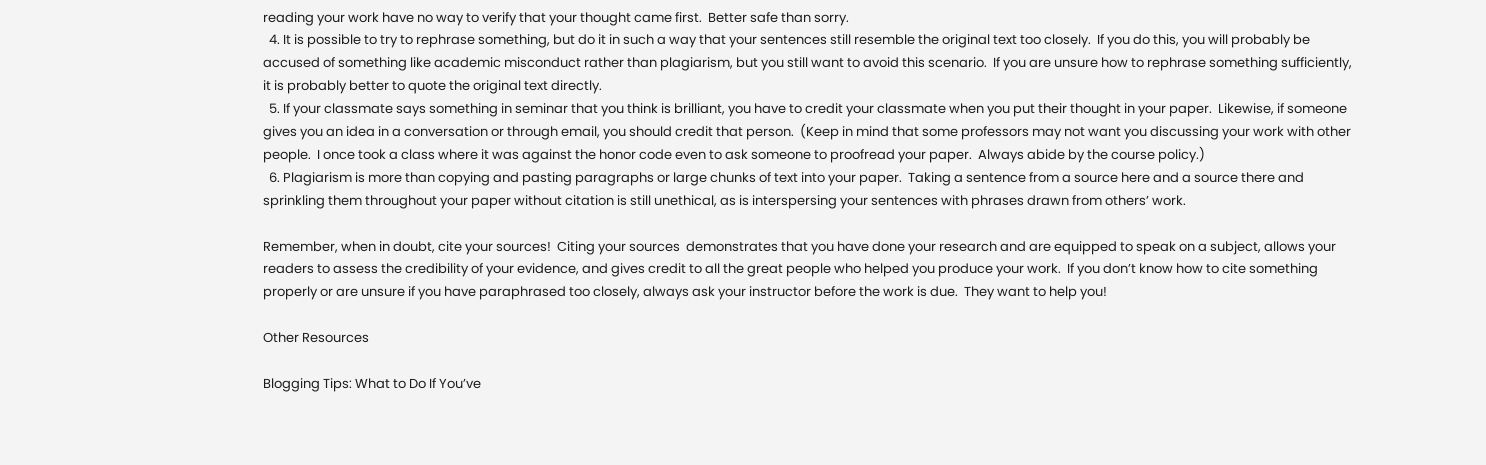reading your work have no way to verify that your thought came first.  Better safe than sorry.
  4. It is possible to try to rephrase something, but do it in such a way that your sentences still resemble the original text too closely.  If you do this, you will probably be accused of something like academic misconduct rather than plagiarism, but you still want to avoid this scenario.  If you are unsure how to rephrase something sufficiently, it is probably better to quote the original text directly.
  5. If your classmate says something in seminar that you think is brilliant, you have to credit your classmate when you put their thought in your paper.  Likewise, if someone gives you an idea in a conversation or through email, you should credit that person.  (Keep in mind that some professors may not want you discussing your work with other people.  I once took a class where it was against the honor code even to ask someone to proofread your paper.  Always abide by the course policy.)
  6. Plagiarism is more than copying and pasting paragraphs or large chunks of text into your paper.  Taking a sentence from a source here and a source there and sprinkling them throughout your paper without citation is still unethical, as is interspersing your sentences with phrases drawn from others’ work.

Remember, when in doubt, cite your sources!  Citing your sources  demonstrates that you have done your research and are equipped to speak on a subject, allows your readers to assess the credibility of your evidence, and gives credit to all the great people who helped you produce your work.  If you don’t know how to cite something properly or are unsure if you have paraphrased too closely, always ask your instructor before the work is due.  They want to help you!

Other Resources

Blogging Tips: What to Do If You’ve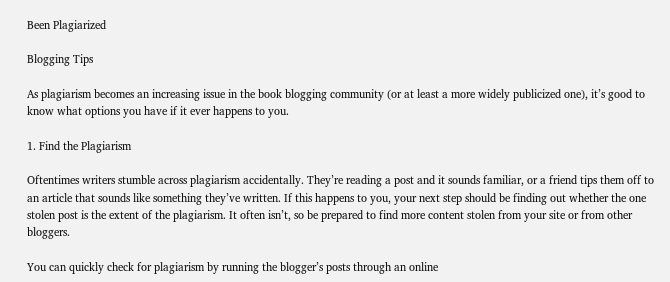Been Plagiarized

Blogging Tips

As plagiarism becomes an increasing issue in the book blogging community (or at least a more widely publicized one), it’s good to know what options you have if it ever happens to you.

1. Find the Plagiarism

Oftentimes writers stumble across plagiarism accidentally. They’re reading a post and it sounds familiar, or a friend tips them off to an article that sounds like something they’ve written. If this happens to you, your next step should be finding out whether the one stolen post is the extent of the plagiarism. It often isn’t, so be prepared to find more content stolen from your site or from other bloggers.

You can quickly check for plagiarism by running the blogger’s posts through an online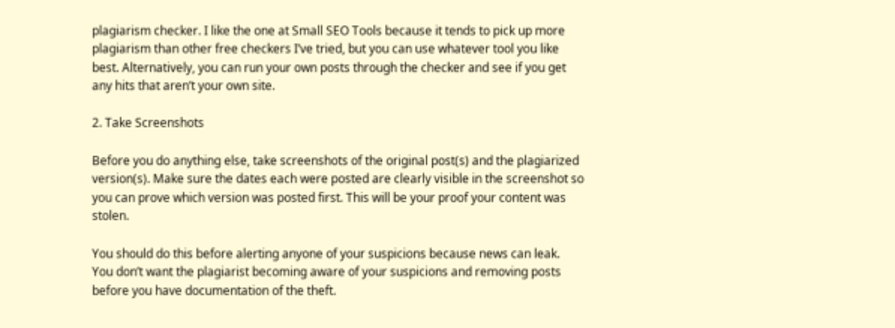plagiarism checker. I like the one at Small SEO Tools because it tends to pick up more plagiarism than other free checkers I’ve tried, but you can use whatever tool you like best. Alternatively, you can run your own posts through the checker and see if you get any hits that aren’t your own site.

2. Take Screenshots

Before you do anything else, take screenshots of the original post(s) and the plagiarized version(s). Make sure the dates each were posted are clearly visible in the screenshot so you can prove which version was posted first. This will be your proof your content was stolen.

You should do this before alerting anyone of your suspicions because news can leak.  You don’t want the plagiarist becoming aware of your suspicions and removing posts before you have documentation of the theft.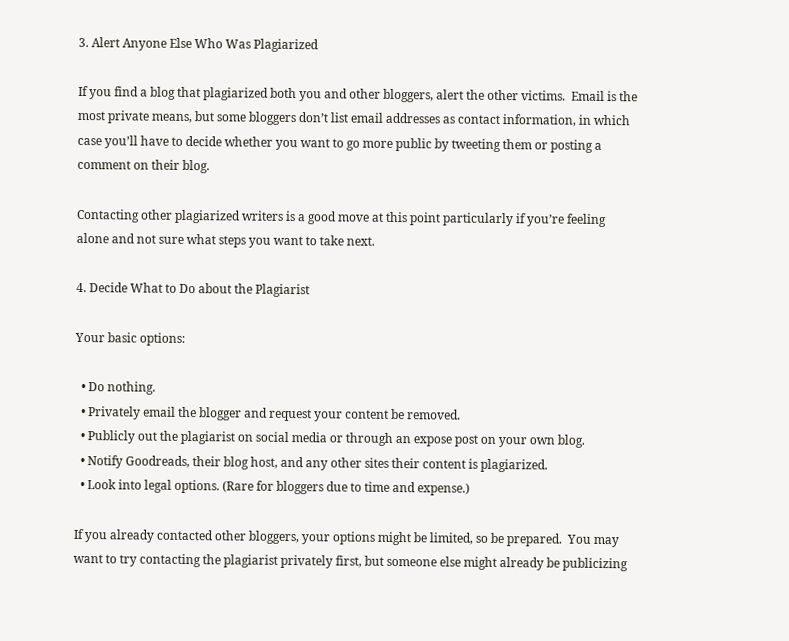3. Alert Anyone Else Who Was Plagiarized

If you find a blog that plagiarized both you and other bloggers, alert the other victims.  Email is the most private means, but some bloggers don’t list email addresses as contact information, in which case you’ll have to decide whether you want to go more public by tweeting them or posting a comment on their blog.

Contacting other plagiarized writers is a good move at this point particularly if you’re feeling alone and not sure what steps you want to take next.

4. Decide What to Do about the Plagiarist

Your basic options:

  • Do nothing.
  • Privately email the blogger and request your content be removed.
  • Publicly out the plagiarist on social media or through an expose post on your own blog.
  • Notify Goodreads, their blog host, and any other sites their content is plagiarized.
  • Look into legal options. (Rare for bloggers due to time and expense.)

If you already contacted other bloggers, your options might be limited, so be prepared.  You may want to try contacting the plagiarist privately first, but someone else might already be publicizing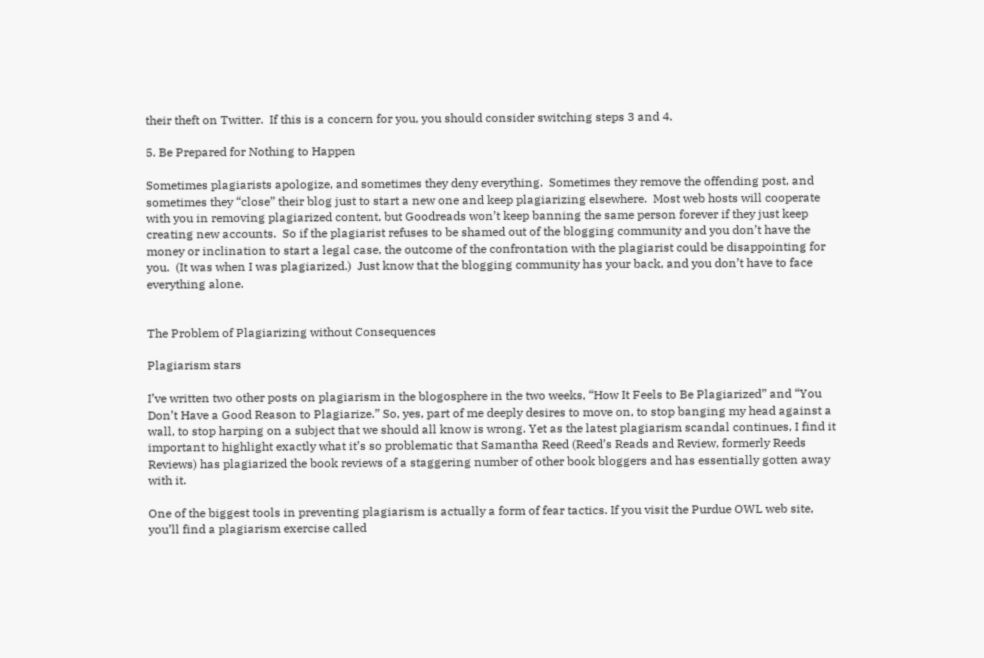their theft on Twitter.  If this is a concern for you, you should consider switching steps 3 and 4.

5. Be Prepared for Nothing to Happen

Sometimes plagiarists apologize, and sometimes they deny everything.  Sometimes they remove the offending post, and sometimes they “close” their blog just to start a new one and keep plagiarizing elsewhere.  Most web hosts will cooperate with you in removing plagiarized content, but Goodreads won’t keep banning the same person forever if they just keep creating new accounts.  So if the plagiarist refuses to be shamed out of the blogging community and you don’t have the money or inclination to start a legal case, the outcome of the confrontation with the plagiarist could be disappointing for you.  (It was when I was plagiarized.)  Just know that the blogging community has your back, and you don’t have to face everything alone.


The Problem of Plagiarizing without Consequences

Plagiarism stars

I’ve written two other posts on plagiarism in the blogosphere in the two weeks, “How It Feels to Be Plagiarized” and “You Don’t Have a Good Reason to Plagiarize.” So, yes, part of me deeply desires to move on, to stop banging my head against a wall, to stop harping on a subject that we should all know is wrong. Yet as the latest plagiarism scandal continues, I find it important to highlight exactly what it’s so problematic that Samantha Reed (Reed’s Reads and Review, formerly Reeds Reviews) has plagiarized the book reviews of a staggering number of other book bloggers and has essentially gotten away with it.

One of the biggest tools in preventing plagiarism is actually a form of fear tactics. If you visit the Purdue OWL web site, you’ll find a plagiarism exercise called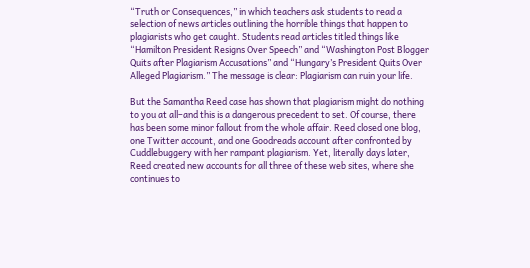“Truth or Consequences,” in which teachers ask students to read a selection of news articles outlining the horrible things that happen to plagiarists who get caught. Students read articles titled things like “Hamilton President Resigns Over Speech” and “Washington Post Blogger Quits after Plagiarism Accusations” and “Hungary’s President Quits Over Alleged Plagiarism.” The message is clear: Plagiarism can ruin your life.

But the Samantha Reed case has shown that plagiarism might do nothing to you at all–and this is a dangerous precedent to set. Of course, there has been some minor fallout from the whole affair. Reed closed one blog, one Twitter account, and one Goodreads account after confronted by Cuddlebuggery with her rampant plagiarism. Yet, literally days later, Reed created new accounts for all three of these web sites, where she continues to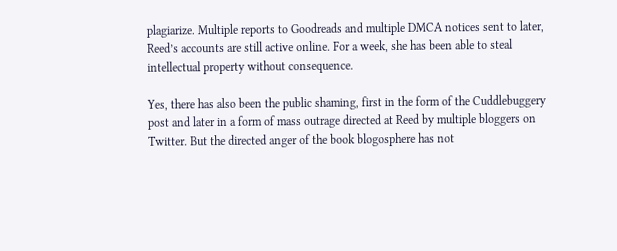plagiarize. Multiple reports to Goodreads and multiple DMCA notices sent to later, Reed’s accounts are still active online. For a week, she has been able to steal intellectual property without consequence.

Yes, there has also been the public shaming, first in the form of the Cuddlebuggery post and later in a form of mass outrage directed at Reed by multiple bloggers on Twitter. But the directed anger of the book blogosphere has not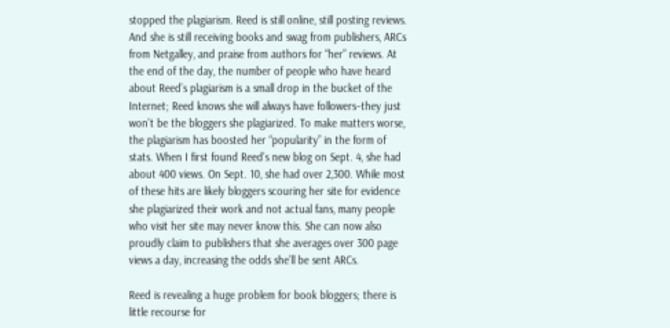stopped the plagiarism. Reed is still online, still posting reviews. And she is still receiving books and swag from publishers, ARCs from Netgalley, and praise from authors for “her” reviews. At the end of the day, the number of people who have heard about Reed’s plagiarism is a small drop in the bucket of the Internet; Reed knows she will always have followers–they just won’t be the bloggers she plagiarized. To make matters worse, the plagiarism has boosted her “popularity” in the form of stats. When I first found Reed’s new blog on Sept. 4, she had about 400 views. On Sept. 10, she had over 2,300. While most of these hits are likely bloggers scouring her site for evidence she plagiarized their work and not actual fans, many people who visit her site may never know this. She can now also proudly claim to publishers that she averages over 300 page views a day, increasing the odds she’ll be sent ARCs.

Reed is revealing a huge problem for book bloggers; there is little recourse for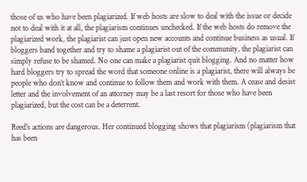those of us who have been plagiarized. If web hosts are slow to deal with the issue or decide not to deal with it at all, the plagiarism continues unchecked. If the web hosts do remove the plagiarized work, the plagiarist can just open new accounts and continue business as usual. If bloggers band together and try to shame a plagiarist out of the community, the plagiarist can simply refuse to be shamed. No one can make a plagiarist quit blogging. And no matter how hard bloggers try to spread the word that someone online is a plagiarist, there will always be people who don’t know and continue to follow them and work with them. A cease and desist letter and the involvement of an attorney may be a last resort for those who have been plagiarized, but the cost can be a deterrent.

Reed’s actions are dangerous. Her continued blogging shows that plagiarism (plagiarism that has been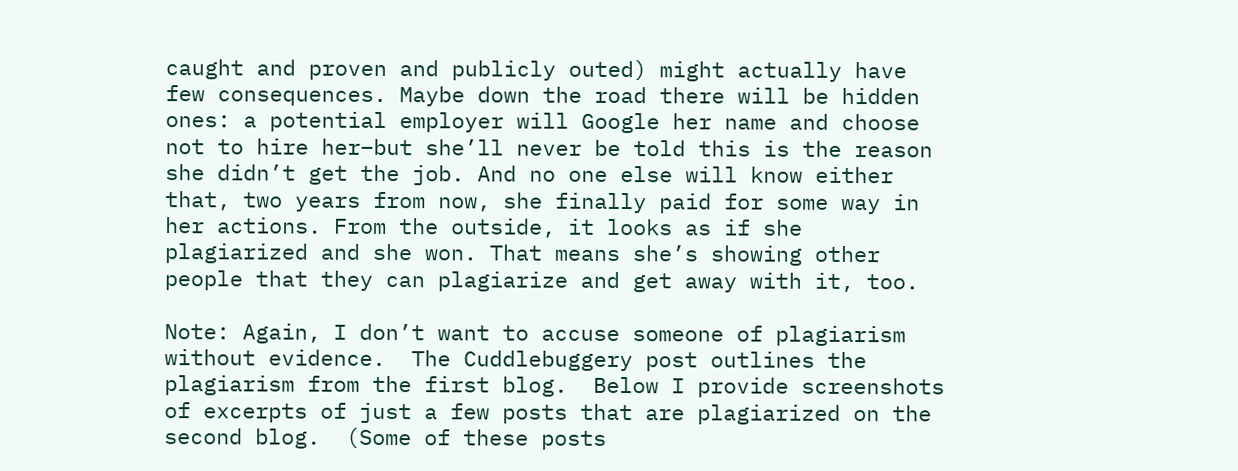caught and proven and publicly outed) might actually have few consequences. Maybe down the road there will be hidden ones: a potential employer will Google her name and choose not to hire her–but she’ll never be told this is the reason she didn’t get the job. And no one else will know either that, two years from now, she finally paid for some way in her actions. From the outside, it looks as if she plagiarized and she won. That means she’s showing other people that they can plagiarize and get away with it, too.

Note: Again, I don’t want to accuse someone of plagiarism without evidence.  The Cuddlebuggery post outlines the plagiarism from the first blog.  Below I provide screenshots of excerpts of just a few posts that are plagiarized on the second blog.  (Some of these posts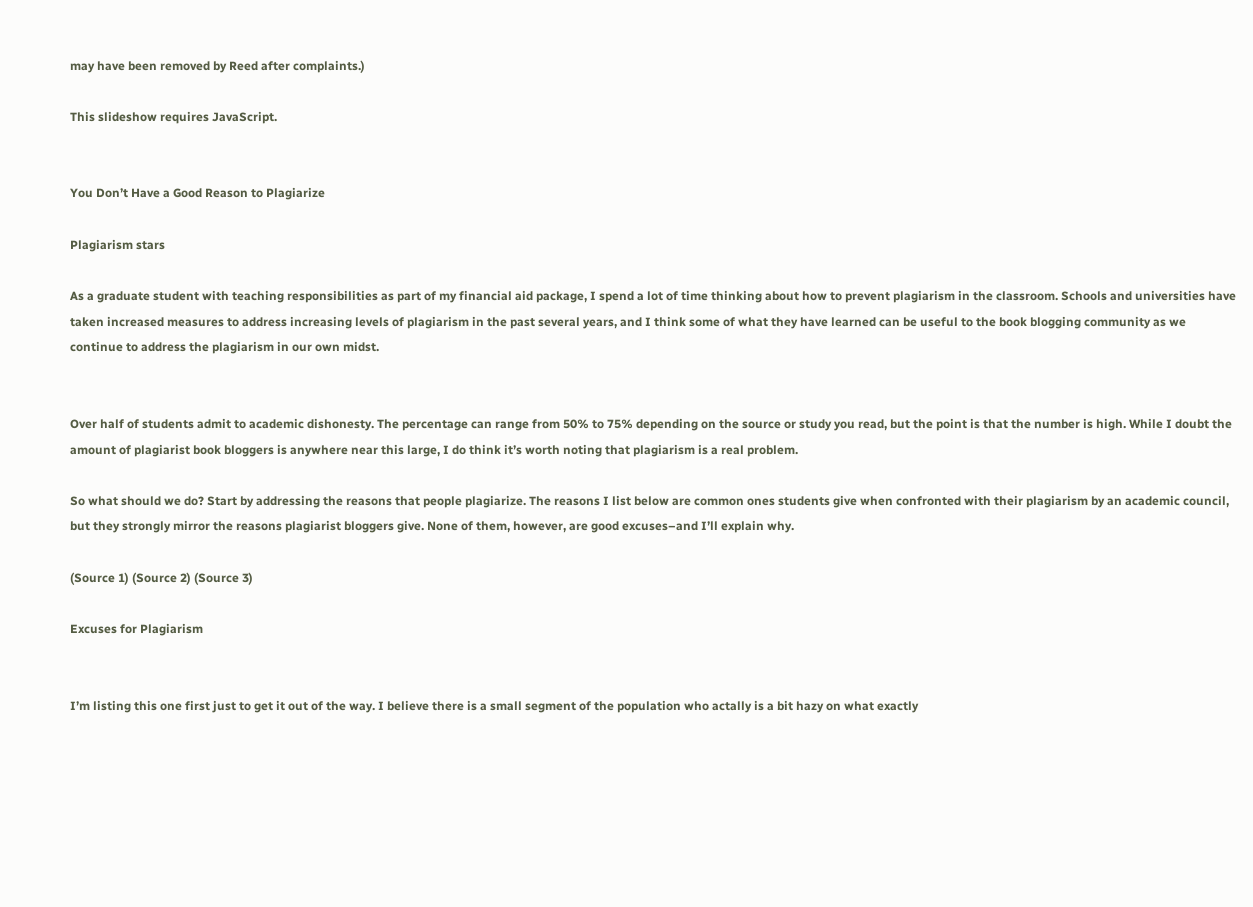may have been removed by Reed after complaints.)

This slideshow requires JavaScript.


You Don’t Have a Good Reason to Plagiarize

Plagiarism stars

As a graduate student with teaching responsibilities as part of my financial aid package, I spend a lot of time thinking about how to prevent plagiarism in the classroom. Schools and universities have taken increased measures to address increasing levels of plagiarism in the past several years, and I think some of what they have learned can be useful to the book blogging community as we continue to address the plagiarism in our own midst.


Over half of students admit to academic dishonesty. The percentage can range from 50% to 75% depending on the source or study you read, but the point is that the number is high. While I doubt the amount of plagiarist book bloggers is anywhere near this large, I do think it’s worth noting that plagiarism is a real problem.

So what should we do? Start by addressing the reasons that people plagiarize. The reasons I list below are common ones students give when confronted with their plagiarism by an academic council, but they strongly mirror the reasons plagiarist bloggers give. None of them, however, are good excuses–and I’ll explain why.

(Source 1) (Source 2) (Source 3)

Excuses for Plagiarism


I’m listing this one first just to get it out of the way. I believe there is a small segment of the population who actally is a bit hazy on what exactly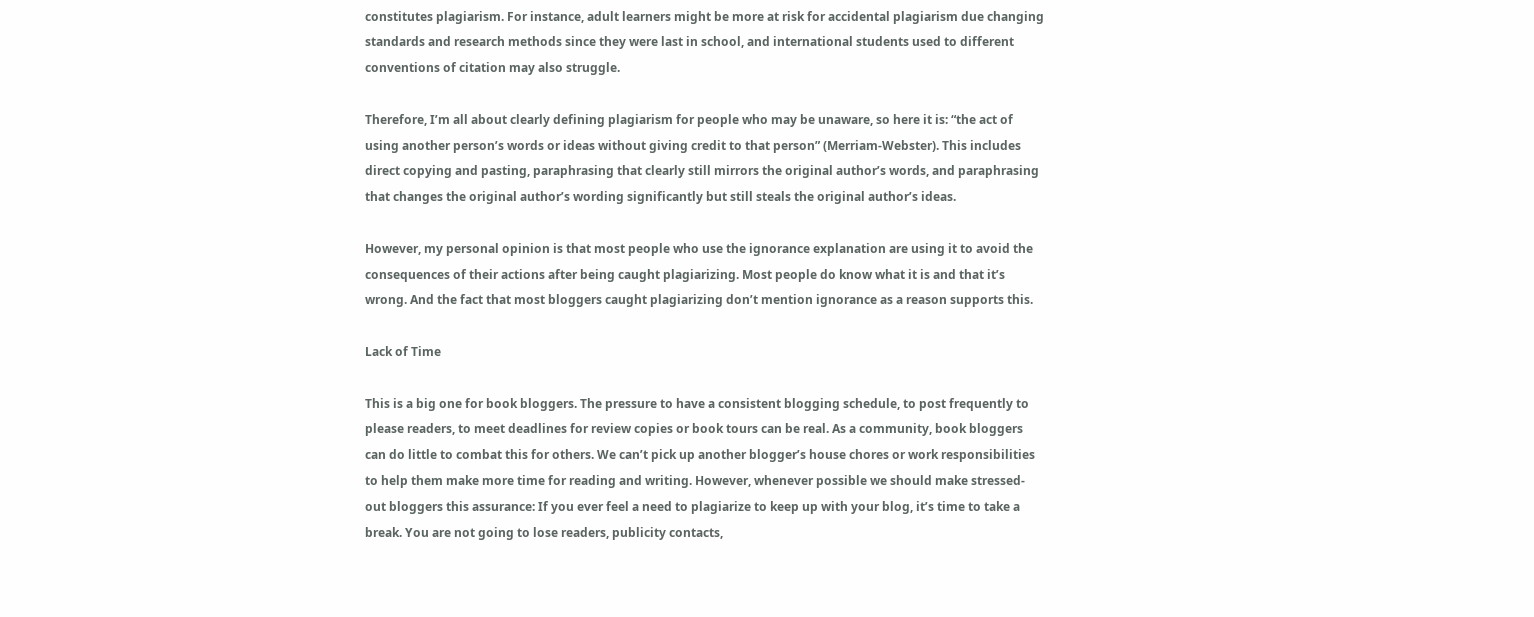constitutes plagiarism. For instance, adult learners might be more at risk for accidental plagiarism due changing standards and research methods since they were last in school, and international students used to different conventions of citation may also struggle.

Therefore, I’m all about clearly defining plagiarism for people who may be unaware, so here it is: “the act of using another person’s words or ideas without giving credit to that person” (Merriam-Webster). This includes direct copying and pasting, paraphrasing that clearly still mirrors the original author’s words, and paraphrasing that changes the original author’s wording significantly but still steals the original author’s ideas.

However, my personal opinion is that most people who use the ignorance explanation are using it to avoid the consequences of their actions after being caught plagiarizing. Most people do know what it is and that it’s wrong. And the fact that most bloggers caught plagiarizing don’t mention ignorance as a reason supports this.

Lack of Time

This is a big one for book bloggers. The pressure to have a consistent blogging schedule, to post frequently to please readers, to meet deadlines for review copies or book tours can be real. As a community, book bloggers can do little to combat this for others. We can’t pick up another blogger’s house chores or work responsibilities to help them make more time for reading and writing. However, whenever possible we should make stressed-out bloggers this assurance: If you ever feel a need to plagiarize to keep up with your blog, it’s time to take a break. You are not going to lose readers, publicity contacts,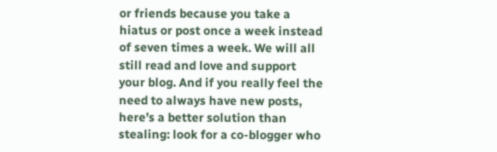or friends because you take a hiatus or post once a week instead of seven times a week. We will all still read and love and support your blog. And if you really feel the need to always have new posts, here’s a better solution than stealing: look for a co-blogger who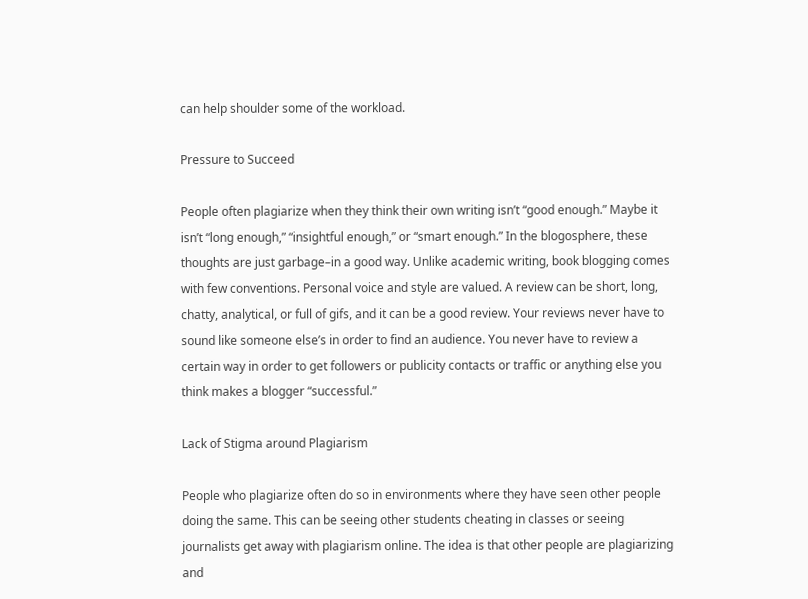can help shoulder some of the workload.

Pressure to Succeed

People often plagiarize when they think their own writing isn’t “good enough.” Maybe it isn’t “long enough,” “insightful enough,” or “smart enough.” In the blogosphere, these thoughts are just garbage–in a good way. Unlike academic writing, book blogging comes with few conventions. Personal voice and style are valued. A review can be short, long, chatty, analytical, or full of gifs, and it can be a good review. Your reviews never have to sound like someone else’s in order to find an audience. You never have to review a certain way in order to get followers or publicity contacts or traffic or anything else you think makes a blogger “successful.”

Lack of Stigma around Plagiarism

People who plagiarize often do so in environments where they have seen other people doing the same. This can be seeing other students cheating in classes or seeing journalists get away with plagiarism online. The idea is that other people are plagiarizing and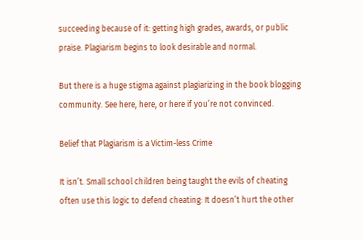succeeding because of it: getting high grades, awards, or public praise. Plagiarism begins to look desirable and normal.

But there is a huge stigma against plagiarizing in the book blogging community. See here, here, or here if you’re not convinced.

Belief that Plagiarism is a Victim-less Crime

It isn’t. Small school children being taught the evils of cheating often use this logic to defend cheating: It doesn’t hurt the other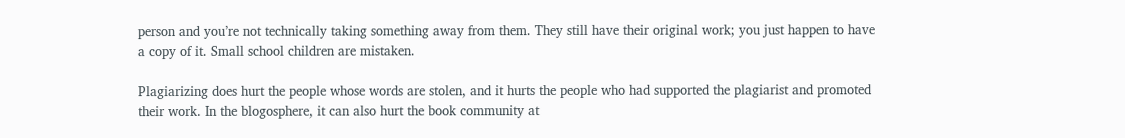person and you’re not technically taking something away from them. They still have their original work; you just happen to have a copy of it. Small school children are mistaken.

Plagiarizing does hurt the people whose words are stolen, and it hurts the people who had supported the plagiarist and promoted their work. In the blogosphere, it can also hurt the book community at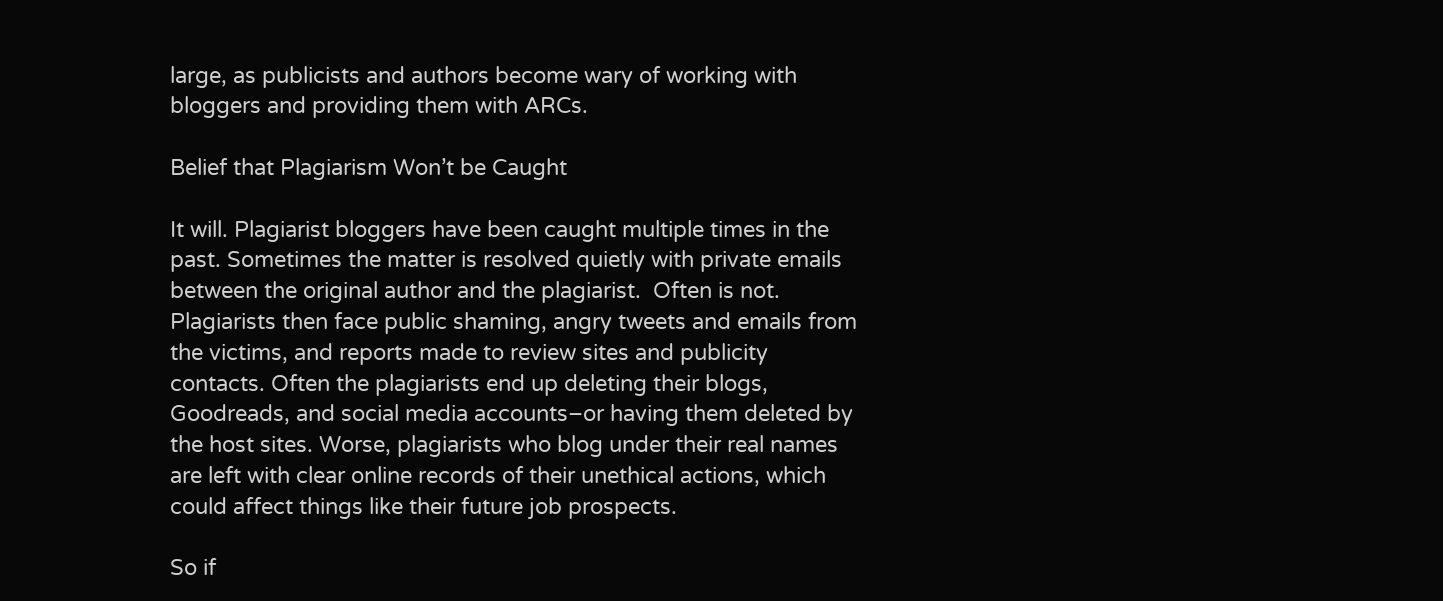large, as publicists and authors become wary of working with bloggers and providing them with ARCs.

Belief that Plagiarism Won’t be Caught

It will. Plagiarist bloggers have been caught multiple times in the past. Sometimes the matter is resolved quietly with private emails between the original author and the plagiarist.  Often is not. Plagiarists then face public shaming, angry tweets and emails from the victims, and reports made to review sites and publicity contacts. Often the plagiarists end up deleting their blogs, Goodreads, and social media accounts–or having them deleted by the host sites. Worse, plagiarists who blog under their real names are left with clear online records of their unethical actions, which could affect things like their future job prospects.

So if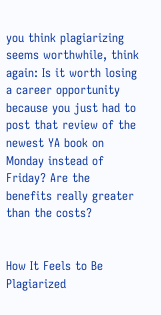you think plagiarizing seems worthwhile, think again: Is it worth losing a career opportunity because you just had to post that review of the newest YA book on Monday instead of Friday? Are the benefits really greater than the costs?


How It Feels to Be Plagiarized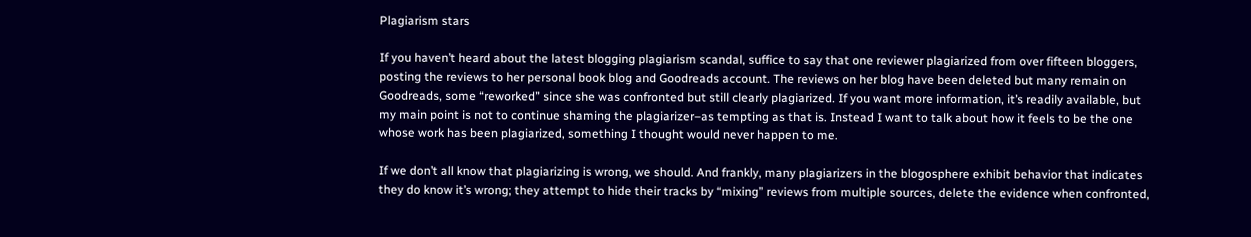Plagiarism stars

If you haven’t heard about the latest blogging plagiarism scandal, suffice to say that one reviewer plagiarized from over fifteen bloggers, posting the reviews to her personal book blog and Goodreads account. The reviews on her blog have been deleted but many remain on Goodreads, some “reworked” since she was confronted but still clearly plagiarized. If you want more information, it’s readily available, but my main point is not to continue shaming the plagiarizer–as tempting as that is. Instead I want to talk about how it feels to be the one whose work has been plagiarized, something I thought would never happen to me.

If we don’t all know that plagiarizing is wrong, we should. And frankly, many plagiarizers in the blogosphere exhibit behavior that indicates they do know it’s wrong; they attempt to hide their tracks by “mixing” reviews from multiple sources, delete the evidence when confronted,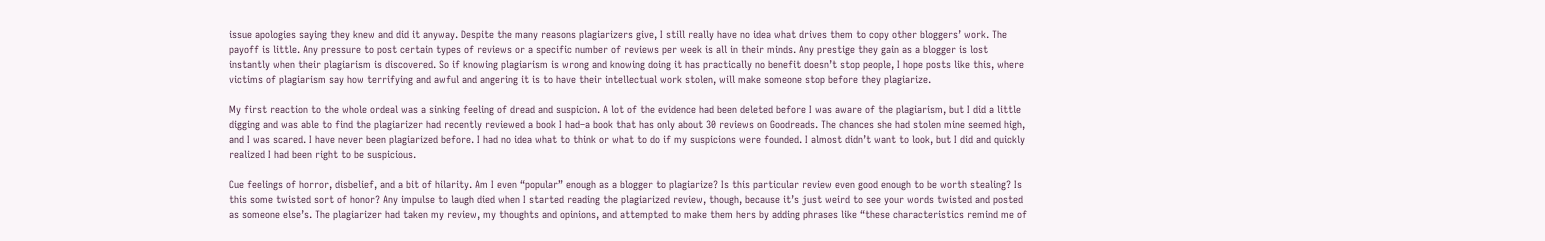issue apologies saying they knew and did it anyway. Despite the many reasons plagiarizers give, I still really have no idea what drives them to copy other bloggers’ work. The payoff is little. Any pressure to post certain types of reviews or a specific number of reviews per week is all in their minds. Any prestige they gain as a blogger is lost instantly when their plagiarism is discovered. So if knowing plagiarism is wrong and knowing doing it has practically no benefit doesn’t stop people, I hope posts like this, where victims of plagiarism say how terrifying and awful and angering it is to have their intellectual work stolen, will make someone stop before they plagiarize.

My first reaction to the whole ordeal was a sinking feeling of dread and suspicion. A lot of the evidence had been deleted before I was aware of the plagiarism, but I did a little digging and was able to find the plagiarizer had recently reviewed a book I had–a book that has only about 30 reviews on Goodreads. The chances she had stolen mine seemed high, and I was scared. I have never been plagiarized before. I had no idea what to think or what to do if my suspicions were founded. I almost didn’t want to look, but I did and quickly realized I had been right to be suspicious.

Cue feelings of horror, disbelief, and a bit of hilarity. Am I even “popular” enough as a blogger to plagiarize? Is this particular review even good enough to be worth stealing? Is this some twisted sort of honor? Any impulse to laugh died when I started reading the plagiarized review, though, because it’s just weird to see your words twisted and posted as someone else’s. The plagiarizer had taken my review, my thoughts and opinions, and attempted to make them hers by adding phrases like “these characteristics remind me of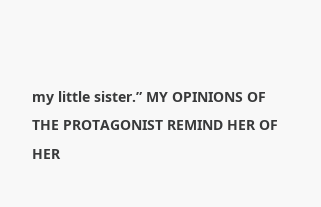my little sister.” MY OPINIONS OF THE PROTAGONIST REMIND HER OF HER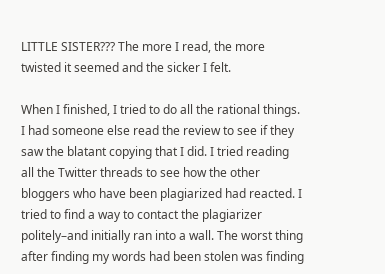LITTLE SISTER??? The more I read, the more twisted it seemed and the sicker I felt.

When I finished, I tried to do all the rational things. I had someone else read the review to see if they saw the blatant copying that I did. I tried reading all the Twitter threads to see how the other bloggers who have been plagiarized had reacted. I tried to find a way to contact the plagiarizer politely–and initially ran into a wall. The worst thing after finding my words had been stolen was finding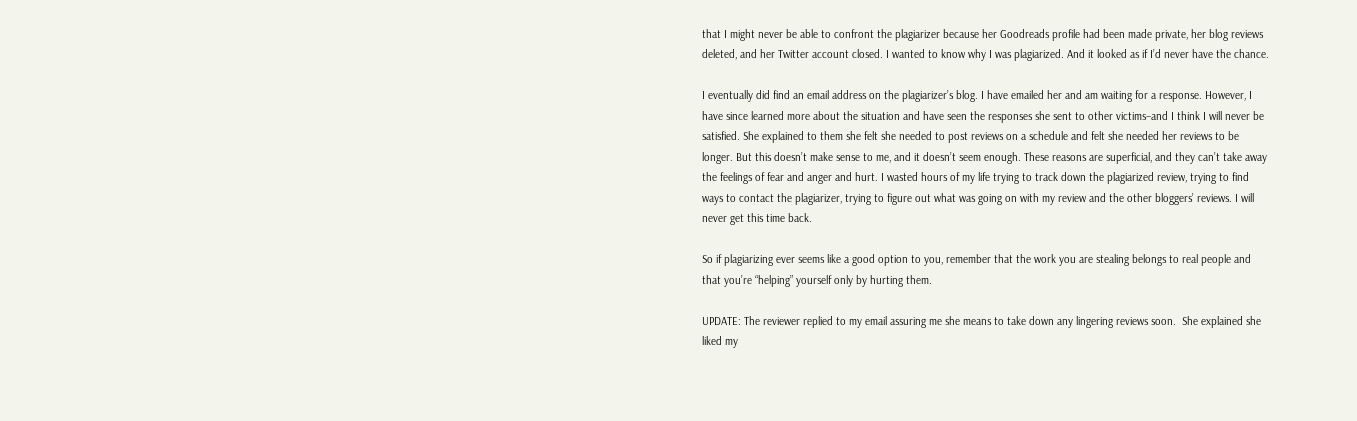that I might never be able to confront the plagiarizer because her Goodreads profile had been made private, her blog reviews deleted, and her Twitter account closed. I wanted to know why I was plagiarized. And it looked as if I’d never have the chance.

I eventually did find an email address on the plagiarizer’s blog. I have emailed her and am waiting for a response. However, I have since learned more about the situation and have seen the responses she sent to other victims–and I think I will never be satisfied. She explained to them she felt she needed to post reviews on a schedule and felt she needed her reviews to be longer. But this doesn’t make sense to me, and it doesn’t seem enough. These reasons are superficial, and they can’t take away the feelings of fear and anger and hurt. I wasted hours of my life trying to track down the plagiarized review, trying to find ways to contact the plagiarizer, trying to figure out what was going on with my review and the other bloggers’ reviews. I will never get this time back.

So if plagiarizing ever seems like a good option to you, remember that the work you are stealing belongs to real people and that you’re “helping” yourself only by hurting them.

UPDATE: The reviewer replied to my email assuring me she means to take down any lingering reviews soon.  She explained she liked my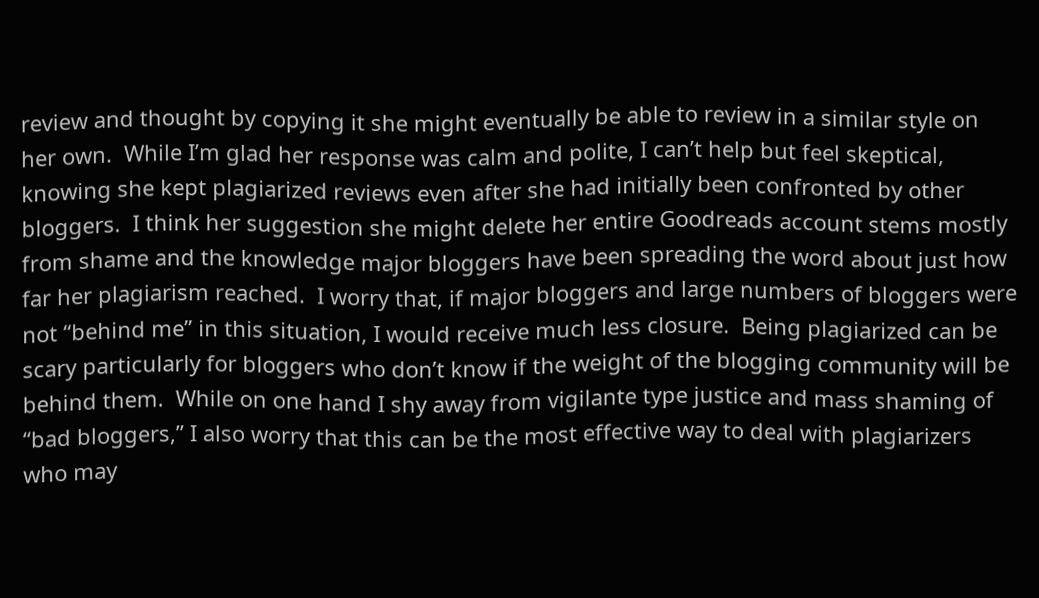review and thought by copying it she might eventually be able to review in a similar style on her own.  While I’m glad her response was calm and polite, I can’t help but feel skeptical, knowing she kept plagiarized reviews even after she had initially been confronted by other bloggers.  I think her suggestion she might delete her entire Goodreads account stems mostly from shame and the knowledge major bloggers have been spreading the word about just how far her plagiarism reached.  I worry that, if major bloggers and large numbers of bloggers were not “behind me” in this situation, I would receive much less closure.  Being plagiarized can be scary particularly for bloggers who don’t know if the weight of the blogging community will be behind them.  While on one hand I shy away from vigilante type justice and mass shaming of “bad bloggers,” I also worry that this can be the most effective way to deal with plagiarizers who may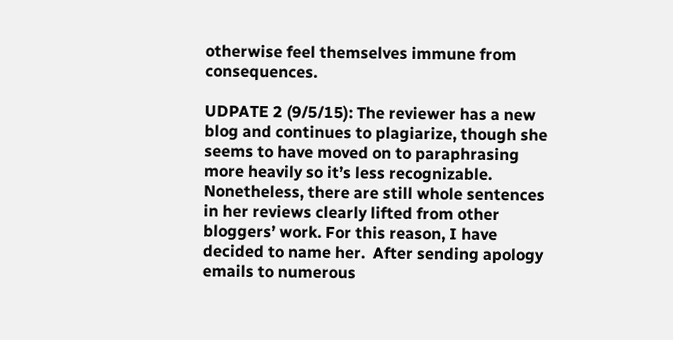otherwise feel themselves immune from consequences.

UDPATE 2 (9/5/15): The reviewer has a new blog and continues to plagiarize, though she seems to have moved on to paraphrasing more heavily so it’s less recognizable.  Nonetheless, there are still whole sentences in her reviews clearly lifted from other bloggers’ work. For this reason, I have decided to name her.  After sending apology emails to numerous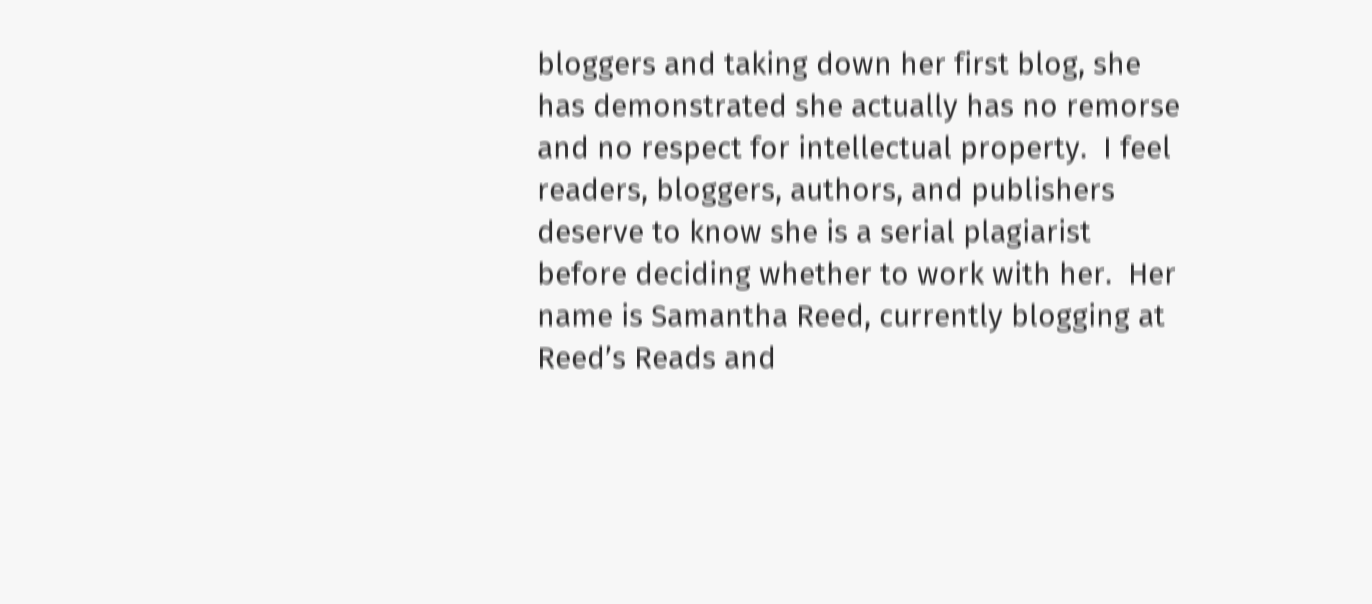bloggers and taking down her first blog, she has demonstrated she actually has no remorse and no respect for intellectual property.  I feel readers, bloggers, authors, and publishers deserve to know she is a serial plagiarist before deciding whether to work with her.  Her name is Samantha Reed, currently blogging at Reed’s Reads and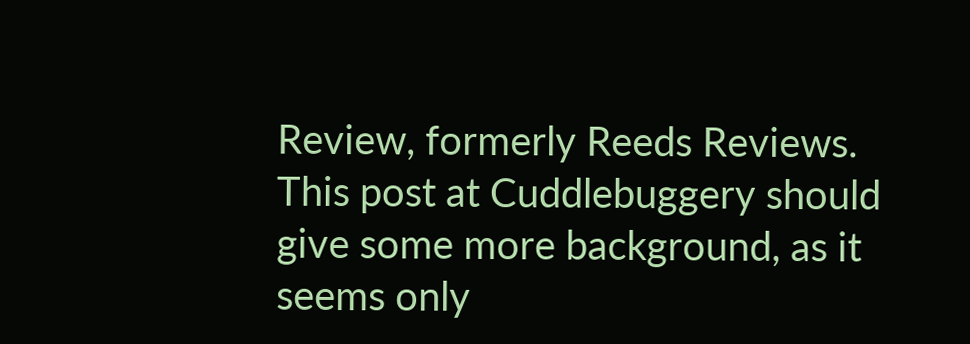Review, formerly Reeds Reviews.  This post at Cuddlebuggery should give some more background, as it seems only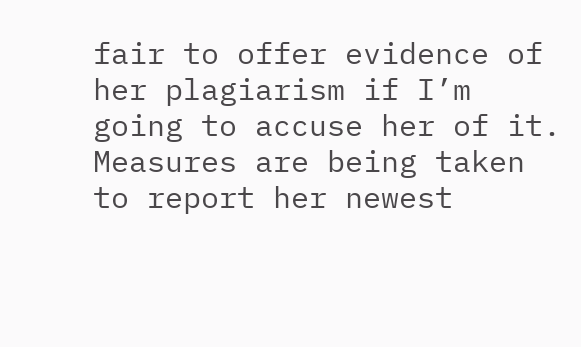fair to offer evidence of her plagiarism if I’m going to accuse her of it.  Measures are being taken to report her newest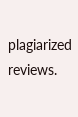plagiarized reviews.